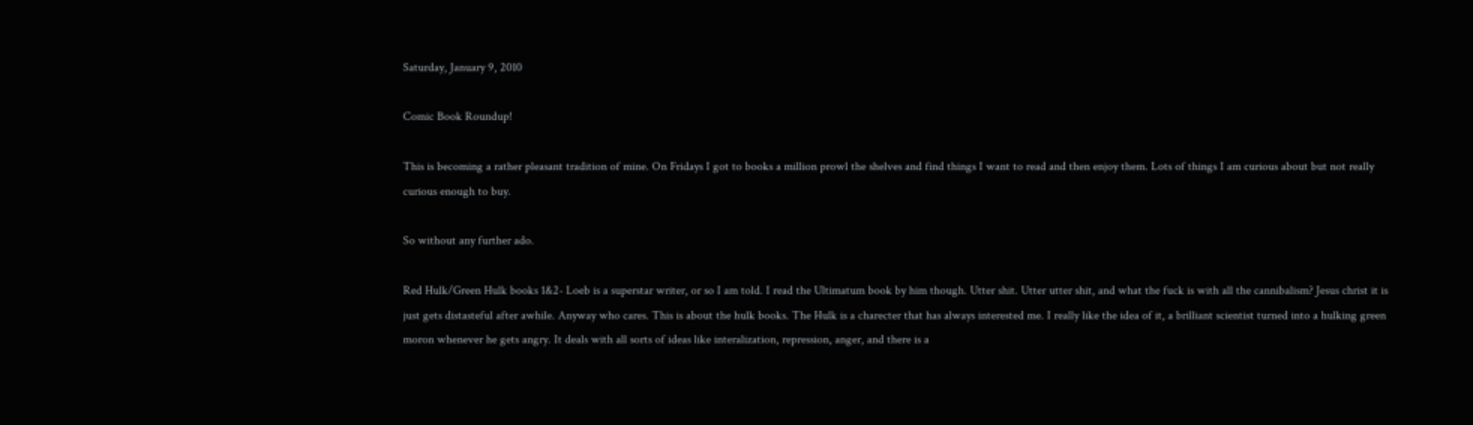Saturday, January 9, 2010

Comic Book Roundup!

This is becoming a rather pleasant tradition of mine. On Fridays I got to books a million prowl the shelves and find things I want to read and then enjoy them. Lots of things I am curious about but not really curious enough to buy.

So without any further ado.

Red Hulk/Green Hulk books 1&2- Loeb is a superstar writer, or so I am told. I read the Ultimatum book by him though. Utter shit. Utter utter shit, and what the fuck is with all the cannibalism? Jesus christ it is just gets distasteful after awhile. Anyway who cares. This is about the hulk books. The Hulk is a charecter that has always interested me. I really like the idea of it, a brilliant scientist turned into a hulking green moron whenever he gets angry. It deals with all sorts of ideas like interalization, repression, anger, and there is a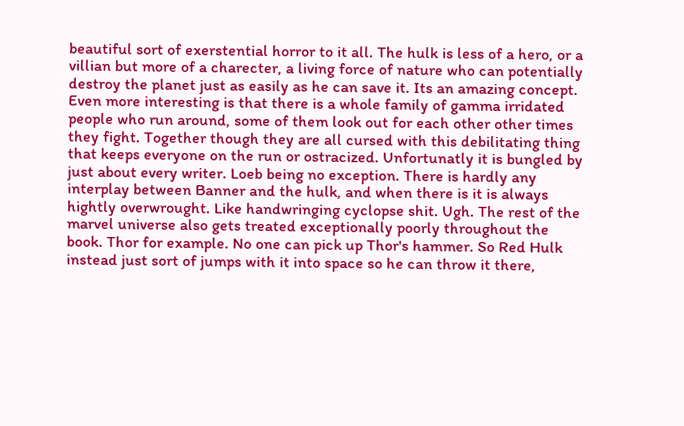beautiful sort of exerstential horror to it all. The hulk is less of a hero, or a villian but more of a charecter, a living force of nature who can potentially destroy the planet just as easily as he can save it. Its an amazing concept. Even more interesting is that there is a whole family of gamma irridated people who run around, some of them look out for each other other times they fight. Together though they are all cursed with this debilitating thing that keeps everyone on the run or ostracized. Unfortunatly it is bungled by just about every writer. Loeb being no exception. There is hardly any interplay between Banner and the hulk, and when there is it is always hightly overwrought. Like handwringing cyclopse shit. Ugh. The rest of the marvel universe also gets treated exceptionally poorly throughout the book. Thor for example. No one can pick up Thor's hammer. So Red Hulk instead just sort of jumps with it into space so he can throw it there,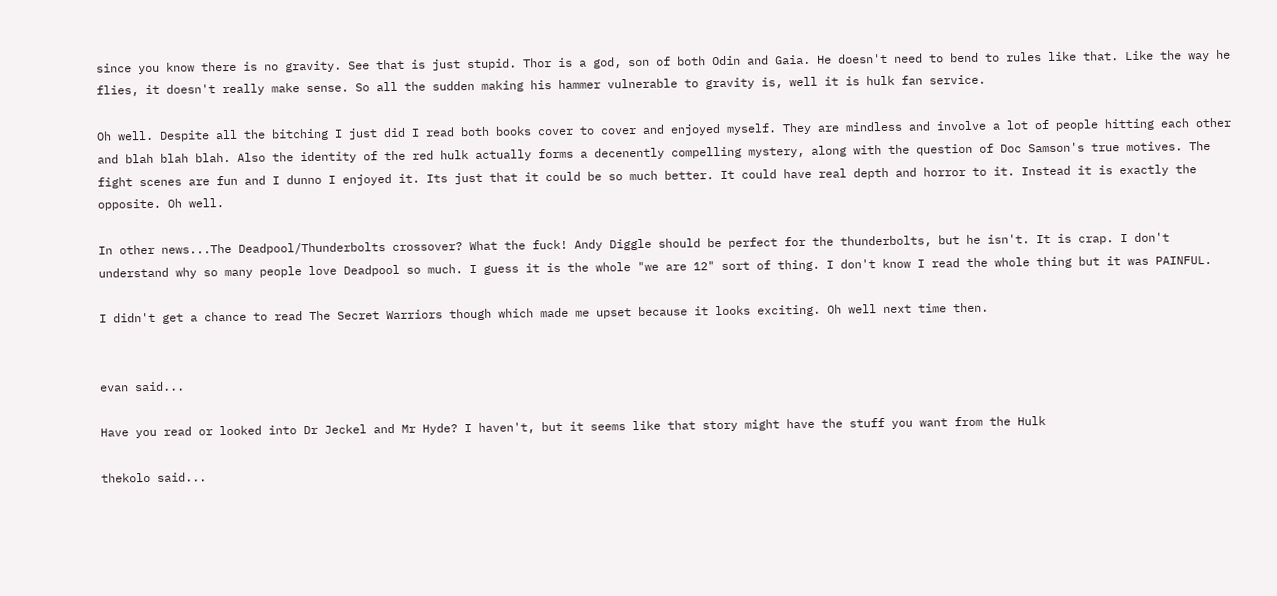since you know there is no gravity. See that is just stupid. Thor is a god, son of both Odin and Gaia. He doesn't need to bend to rules like that. Like the way he flies, it doesn't really make sense. So all the sudden making his hammer vulnerable to gravity is, well it is hulk fan service.

Oh well. Despite all the bitching I just did I read both books cover to cover and enjoyed myself. They are mindless and involve a lot of people hitting each other and blah blah blah. Also the identity of the red hulk actually forms a decenently compelling mystery, along with the question of Doc Samson's true motives. The fight scenes are fun and I dunno I enjoyed it. Its just that it could be so much better. It could have real depth and horror to it. Instead it is exactly the opposite. Oh well.

In other news...The Deadpool/Thunderbolts crossover? What the fuck! Andy Diggle should be perfect for the thunderbolts, but he isn't. It is crap. I don't understand why so many people love Deadpool so much. I guess it is the whole "we are 12" sort of thing. I don't know I read the whole thing but it was PAINFUL.

I didn't get a chance to read The Secret Warriors though which made me upset because it looks exciting. Oh well next time then.


evan said...

Have you read or looked into Dr Jeckel and Mr Hyde? I haven't, but it seems like that story might have the stuff you want from the Hulk

thekolo said...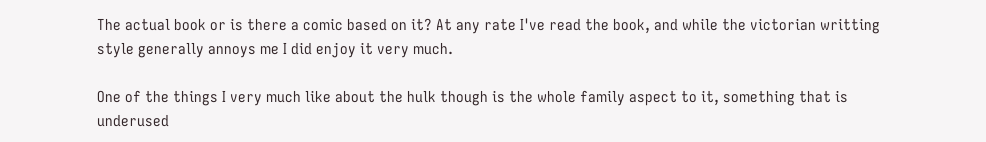The actual book or is there a comic based on it? At any rate I've read the book, and while the victorian writting style generally annoys me I did enjoy it very much.

One of the things I very much like about the hulk though is the whole family aspect to it, something that is underused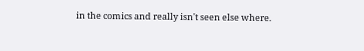in the comics and really isn't seen else where.